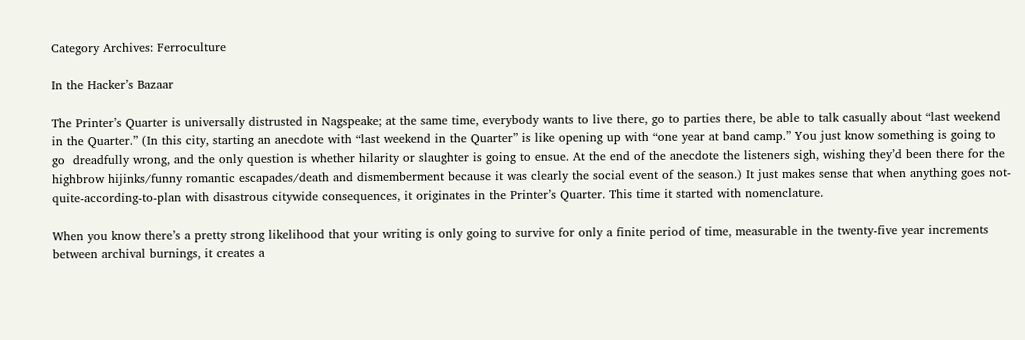Category Archives: Ferroculture

In the Hacker’s Bazaar

The Printer’s Quarter is universally distrusted in Nagspeake; at the same time, everybody wants to live there, go to parties there, be able to talk casually about “last weekend in the Quarter.” (In this city, starting an anecdote with “last weekend in the Quarter” is like opening up with “one year at band camp.” You just know something is going to go  dreadfully wrong, and the only question is whether hilarity or slaughter is going to ensue. At the end of the anecdote the listeners sigh, wishing they’d been there for the highbrow hijinks/funny romantic escapades/death and dismemberment because it was clearly the social event of the season.) It just makes sense that when anything goes not-quite-according-to-plan with disastrous citywide consequences, it originates in the Printer’s Quarter. This time it started with nomenclature.

When you know there’s a pretty strong likelihood that your writing is only going to survive for only a finite period of time, measurable in the twenty-five year increments between archival burnings, it creates a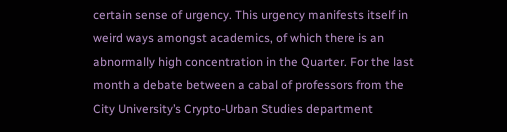certain sense of urgency. This urgency manifests itself in weird ways amongst academics, of which there is an abnormally high concentration in the Quarter. For the last month a debate between a cabal of professors from the City University’s Crypto-Urban Studies department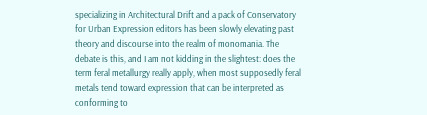specializing in Architectural Drift and a pack of Conservatory for Urban Expression editors has been slowly elevating past theory and discourse into the realm of monomania. The debate is this, and I am not kidding in the slightest: does the term feral metallurgy really apply, when most supposedly feral metals tend toward expression that can be interpreted as conforming to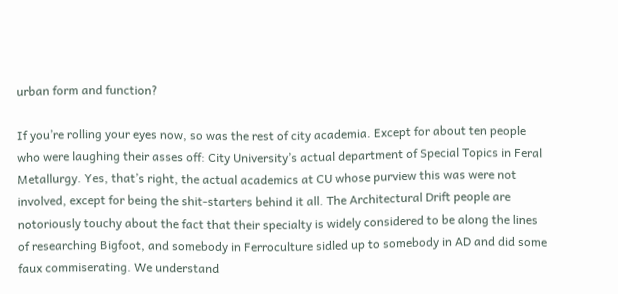urban form and function?

If you’re rolling your eyes now, so was the rest of city academia. Except for about ten people who were laughing their asses off: City University’s actual department of Special Topics in Feral Metallurgy. Yes, that’s right, the actual academics at CU whose purview this was were not involved, except for being the shit-starters behind it all. The Architectural Drift people are notoriously touchy about the fact that their specialty is widely considered to be along the lines of researching Bigfoot, and somebody in Ferroculture sidled up to somebody in AD and did some faux commiserating. We understand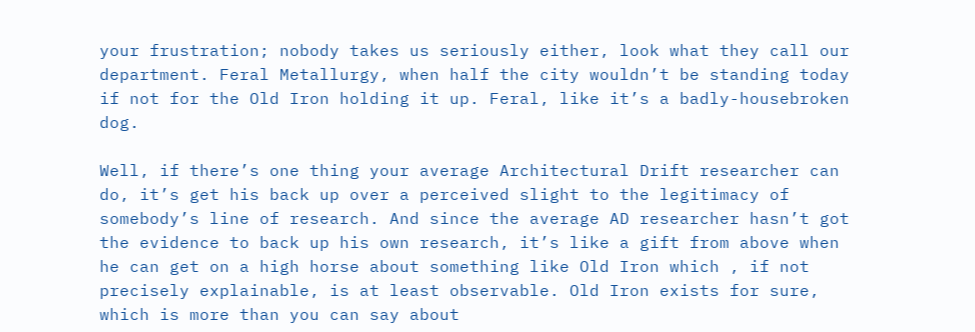your frustration; nobody takes us seriously either, look what they call our department. Feral Metallurgy, when half the city wouldn’t be standing today if not for the Old Iron holding it up. Feral, like it’s a badly-housebroken dog.

Well, if there’s one thing your average Architectural Drift researcher can do, it’s get his back up over a perceived slight to the legitimacy of somebody’s line of research. And since the average AD researcher hasn’t got the evidence to back up his own research, it’s like a gift from above when he can get on a high horse about something like Old Iron which , if not precisely explainable, is at least observable. Old Iron exists for sure, which is more than you can say about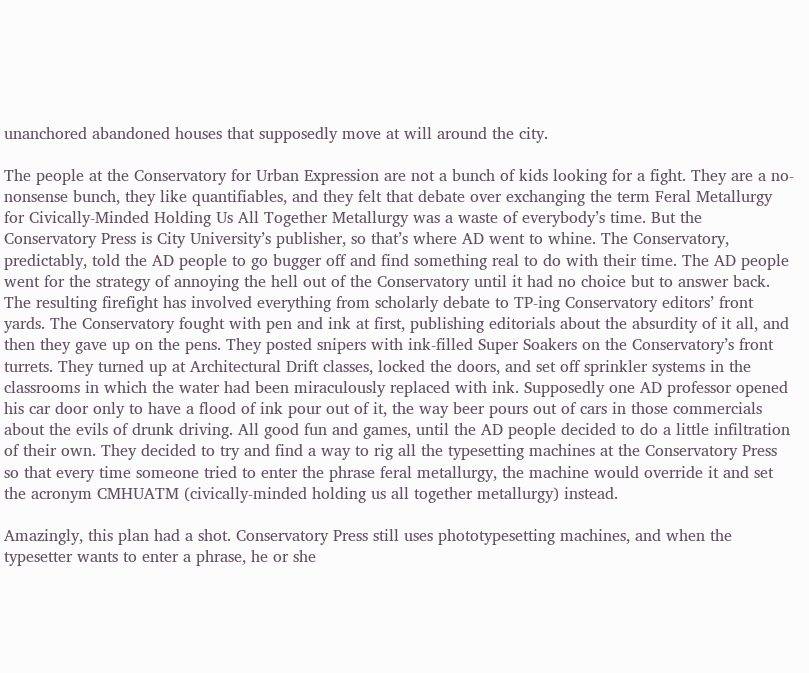unanchored abandoned houses that supposedly move at will around the city.

The people at the Conservatory for Urban Expression are not a bunch of kids looking for a fight. They are a no-nonsense bunch, they like quantifiables, and they felt that debate over exchanging the term Feral Metallurgy for Civically-Minded Holding Us All Together Metallurgy was a waste of everybody’s time. But the Conservatory Press is City University’s publisher, so that’s where AD went to whine. The Conservatory, predictably, told the AD people to go bugger off and find something real to do with their time. The AD people went for the strategy of annoying the hell out of the Conservatory until it had no choice but to answer back. The resulting firefight has involved everything from scholarly debate to TP-ing Conservatory editors’ front yards. The Conservatory fought with pen and ink at first, publishing editorials about the absurdity of it all, and then they gave up on the pens. They posted snipers with ink-filled Super Soakers on the Conservatory’s front turrets. They turned up at Architectural Drift classes, locked the doors, and set off sprinkler systems in the classrooms in which the water had been miraculously replaced with ink. Supposedly one AD professor opened his car door only to have a flood of ink pour out of it, the way beer pours out of cars in those commercials about the evils of drunk driving. All good fun and games, until the AD people decided to do a little infiltration of their own. They decided to try and find a way to rig all the typesetting machines at the Conservatory Press so that every time someone tried to enter the phrase feral metallurgy, the machine would override it and set the acronym CMHUATM (civically-minded holding us all together metallurgy) instead.

Amazingly, this plan had a shot. Conservatory Press still uses phototypesetting machines, and when the typesetter wants to enter a phrase, he or she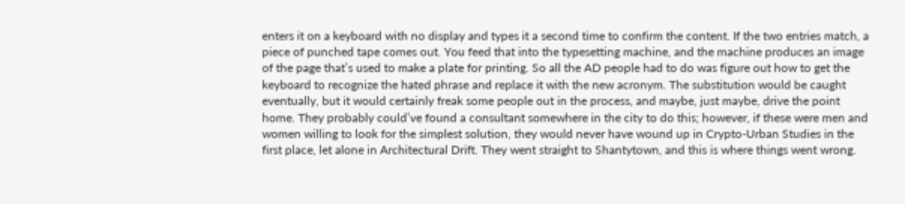enters it on a keyboard with no display and types it a second time to confirm the content. If the two entries match, a piece of punched tape comes out. You feed that into the typesetting machine, and the machine produces an image of the page that’s used to make a plate for printing. So all the AD people had to do was figure out how to get the keyboard to recognize the hated phrase and replace it with the new acronym. The substitution would be caught eventually, but it would certainly freak some people out in the process, and maybe, just maybe, drive the point home. They probably could’ve found a consultant somewhere in the city to do this; however, if these were men and women willing to look for the simplest solution, they would never have wound up in Crypto-Urban Studies in the first place, let alone in Architectural Drift. They went straight to Shantytown, and this is where things went wrong.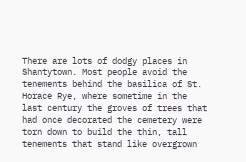There are lots of dodgy places in Shantytown. Most people avoid the tenements behind the basilica of St. Horace Rye, where sometime in the last century the groves of trees that had once decorated the cemetery were torn down to build the thin, tall tenements that stand like overgrown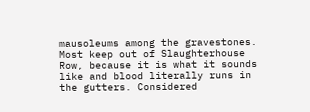mausoleums among the gravestones. Most keep out of Slaughterhouse Row, because it is what it sounds like and blood literally runs in the gutters. Considered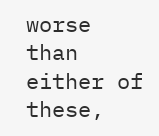worse than either of these,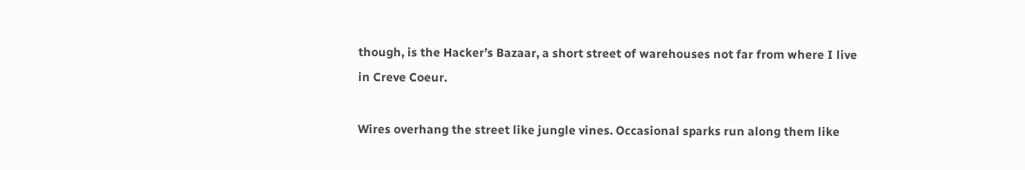though, is the Hacker’s Bazaar, a short street of warehouses not far from where I live in Creve Coeur.

Wires overhang the street like jungle vines. Occasional sparks run along them like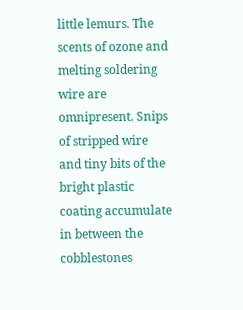little lemurs. The scents of ozone and melting soldering wire are omnipresent. Snips of stripped wire and tiny bits of the bright plastic coating accumulate in between the cobblestones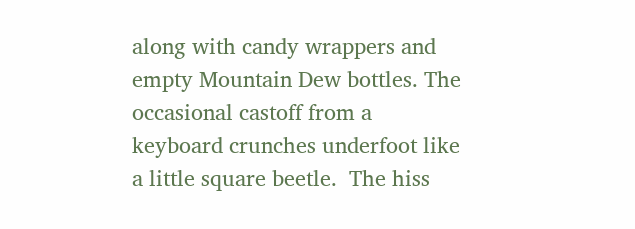along with candy wrappers and empty Mountain Dew bottles. The occasional castoff from a keyboard crunches underfoot like a little square beetle.  The hiss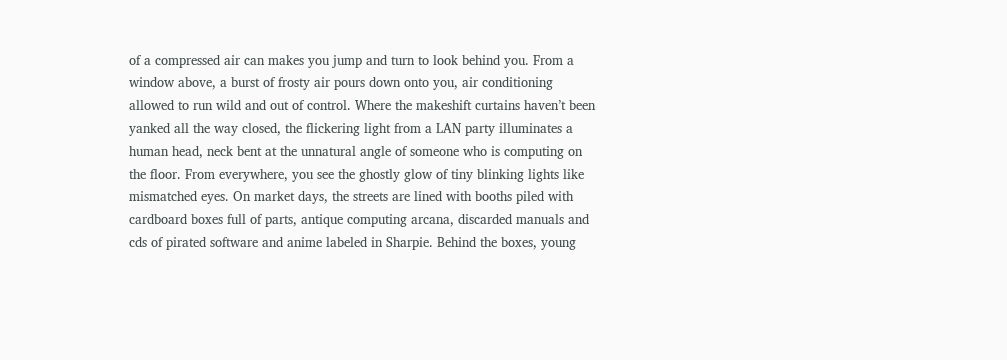of a compressed air can makes you jump and turn to look behind you. From a window above, a burst of frosty air pours down onto you, air conditioning allowed to run wild and out of control. Where the makeshift curtains haven’t been yanked all the way closed, the flickering light from a LAN party illuminates a human head, neck bent at the unnatural angle of someone who is computing on the floor. From everywhere, you see the ghostly glow of tiny blinking lights like mismatched eyes. On market days, the streets are lined with booths piled with cardboard boxes full of parts, antique computing arcana, discarded manuals and cds of pirated software and anime labeled in Sharpie. Behind the boxes, young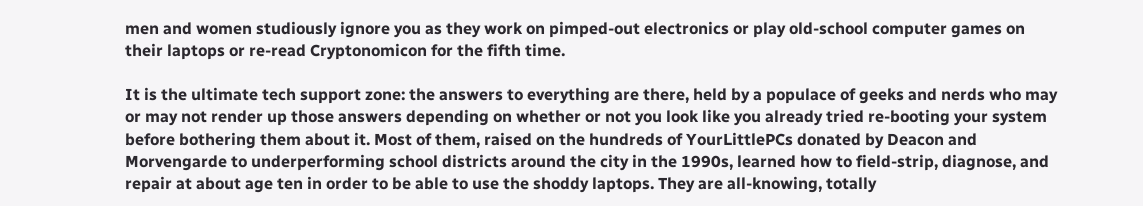men and women studiously ignore you as they work on pimped-out electronics or play old-school computer games on their laptops or re-read Cryptonomicon for the fifth time.

It is the ultimate tech support zone: the answers to everything are there, held by a populace of geeks and nerds who may or may not render up those answers depending on whether or not you look like you already tried re-booting your system before bothering them about it. Most of them, raised on the hundreds of YourLittlePCs donated by Deacon and Morvengarde to underperforming school districts around the city in the 1990s, learned how to field-strip, diagnose, and repair at about age ten in order to be able to use the shoddy laptops. They are all-knowing, totally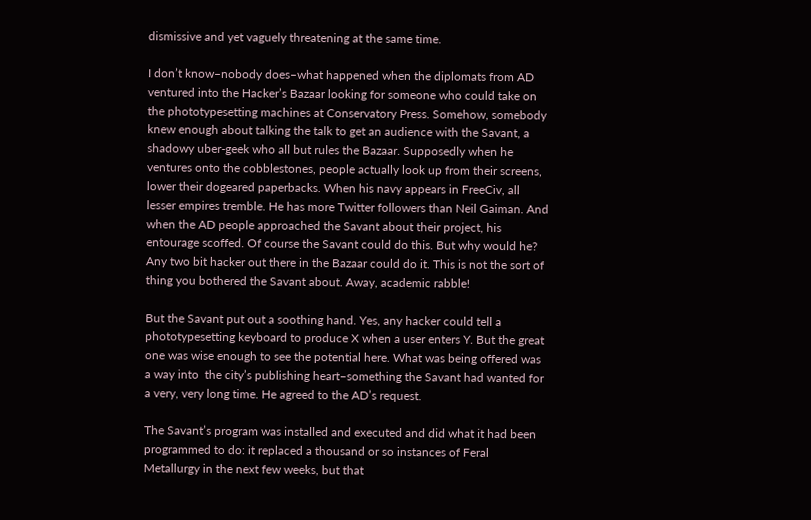dismissive and yet vaguely threatening at the same time.

I don’t know–nobody does–what happened when the diplomats from AD ventured into the Hacker’s Bazaar looking for someone who could take on the phototypesetting machines at Conservatory Press. Somehow, somebody knew enough about talking the talk to get an audience with the Savant, a shadowy uber-geek who all but rules the Bazaar. Supposedly when he ventures onto the cobblestones, people actually look up from their screens, lower their dogeared paperbacks. When his navy appears in FreeCiv, all lesser empires tremble. He has more Twitter followers than Neil Gaiman. And when the AD people approached the Savant about their project, his entourage scoffed. Of course the Savant could do this. But why would he? Any two bit hacker out there in the Bazaar could do it. This is not the sort of thing you bothered the Savant about. Away, academic rabble!

But the Savant put out a soothing hand. Yes, any hacker could tell a phototypesetting keyboard to produce X when a user enters Y. But the great one was wise enough to see the potential here. What was being offered was a way into  the city’s publishing heart–something the Savant had wanted for a very, very long time. He agreed to the AD’s request.

The Savant’s program was installed and executed and did what it had been programmed to do: it replaced a thousand or so instances of Feral Metallurgy in the next few weeks, but that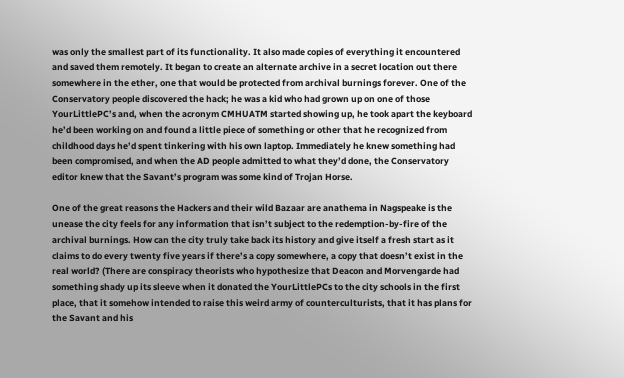was only the smallest part of its functionality. It also made copies of everything it encountered and saved them remotely. It began to create an alternate archive in a secret location out there somewhere in the ether, one that would be protected from archival burnings forever. One of the Conservatory people discovered the hack; he was a kid who had grown up on one of those YourLittlePC’s and, when the acronym CMHUATM started showing up, he took apart the keyboard he’d been working on and found a little piece of something or other that he recognized from childhood days he’d spent tinkering with his own laptop. Immediately he knew something had been compromised, and when the AD people admitted to what they’d done, the Conservatory editor knew that the Savant’s program was some kind of Trojan Horse.

One of the great reasons the Hackers and their wild Bazaar are anathema in Nagspeake is the unease the city feels for any information that isn’t subject to the redemption-by-fire of the archival burnings. How can the city truly take back its history and give itself a fresh start as it claims to do every twenty five years if there’s a copy somewhere, a copy that doesn’t exist in the real world? (There are conspiracy theorists who hypothesize that Deacon and Morvengarde had something shady up its sleeve when it donated the YourLittlePCs to the city schools in the first place, that it somehow intended to raise this weird army of counterculturists, that it has plans for the Savant and his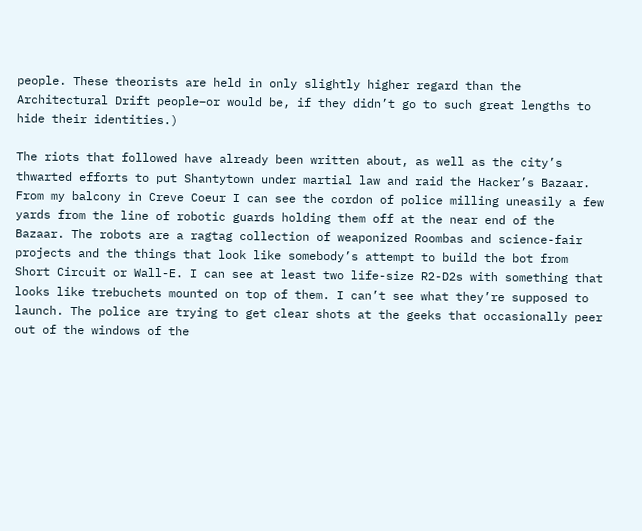people. These theorists are held in only slightly higher regard than the Architectural Drift people–or would be, if they didn’t go to such great lengths to hide their identities.)

The riots that followed have already been written about, as well as the city’s thwarted efforts to put Shantytown under martial law and raid the Hacker’s Bazaar. From my balcony in Creve Coeur I can see the cordon of police milling uneasily a few yards from the line of robotic guards holding them off at the near end of the Bazaar. The robots are a ragtag collection of weaponized Roombas and science-fair projects and the things that look like somebody’s attempt to build the bot from Short Circuit or Wall-E. I can see at least two life-size R2-D2s with something that looks like trebuchets mounted on top of them. I can’t see what they’re supposed to launch. The police are trying to get clear shots at the geeks that occasionally peer out of the windows of the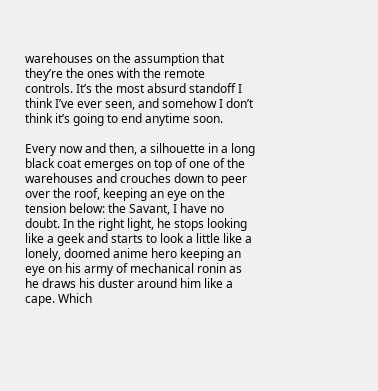warehouses on the assumption that they’re the ones with the remote controls. It’s the most absurd standoff I think I’ve ever seen, and somehow I don’t think it’s going to end anytime soon.

Every now and then, a silhouette in a long black coat emerges on top of one of the warehouses and crouches down to peer over the roof, keeping an eye on the tension below: the Savant, I have no doubt. In the right light, he stops looking like a geek and starts to look a little like a lonely, doomed anime hero keeping an eye on his army of mechanical ronin as he draws his duster around him like a cape. Which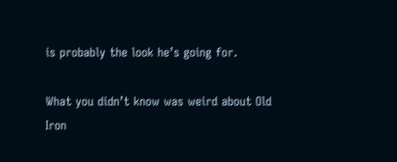is probably the look he’s going for.

What you didn’t know was weird about Old Iron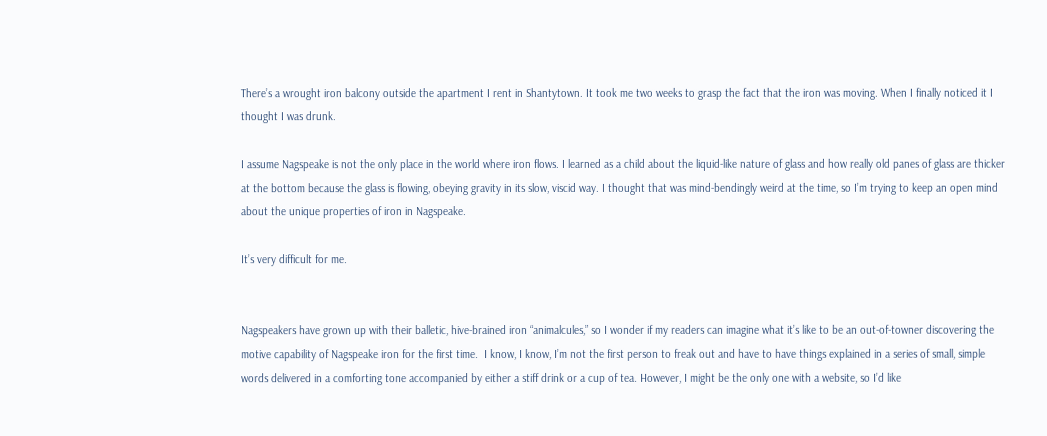There’s a wrought iron balcony outside the apartment I rent in Shantytown. It took me two weeks to grasp the fact that the iron was moving. When I finally noticed it I thought I was drunk.

I assume Nagspeake is not the only place in the world where iron flows. I learned as a child about the liquid-like nature of glass and how really old panes of glass are thicker at the bottom because the glass is flowing, obeying gravity in its slow, viscid way. I thought that was mind-bendingly weird at the time, so I’m trying to keep an open mind about the unique properties of iron in Nagspeake.

It’s very difficult for me.


Nagspeakers have grown up with their balletic, hive-brained iron “animalcules,” so I wonder if my readers can imagine what it’s like to be an out-of-towner discovering the motive capability of Nagspeake iron for the first time.  I know, I know, I’m not the first person to freak out and have to have things explained in a series of small, simple words delivered in a comforting tone accompanied by either a stiff drink or a cup of tea. However, I might be the only one with a website, so I’d like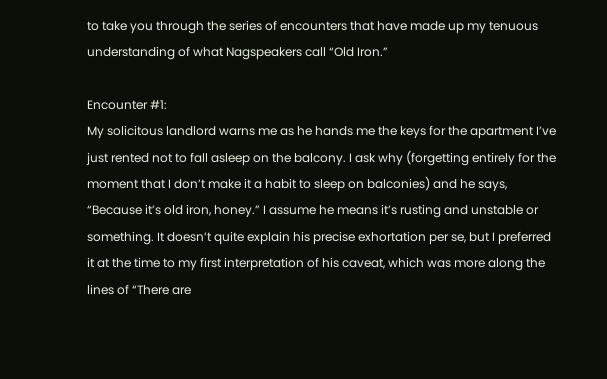to take you through the series of encounters that have made up my tenuous understanding of what Nagspeakers call “Old Iron.”

Encounter #1:
My solicitous landlord warns me as he hands me the keys for the apartment I’ve just rented not to fall asleep on the balcony. I ask why (forgetting entirely for the moment that I don’t make it a habit to sleep on balconies) and he says, “Because it’s old iron, honey.” I assume he means it’s rusting and unstable or something. It doesn’t quite explain his precise exhortation per se, but I preferred it at the time to my first interpretation of his caveat, which was more along the lines of “There are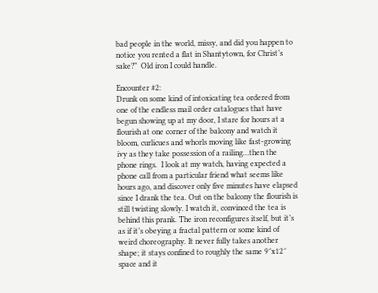bad people in the world, missy, and did you happen to notice you rented a flat in Shantytown, for Christ’s sake?”  Old iron I could handle.

Encounter #2:
Drunk on some kind of intoxicating tea ordered from one of the endless mail order catalogues that have begun showing up at my door, I stare for hours at a flourish at one corner of the balcony and watch it bloom, curlicues and whorls moving like fast-growing ivy as they take possession of a railing…then the phone rings.  I look at my watch, having expected a phone call from a particular friend what seems like hours ago, and discover only five minutes have elapsed since I drank the tea. Out on the balcony the flourish is still twisting slowly. I watch it, convinced the tea is behind this prank. The iron reconfigures itself, but it’s as if it’s obeying a fractal pattern or some kind of weird choreography. It never fully takes another shape; it stays confined to roughly the same 9″x12″ space and it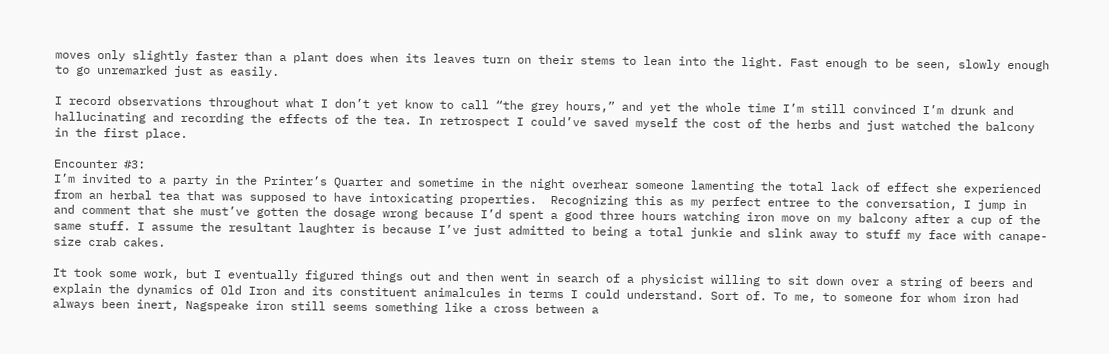moves only slightly faster than a plant does when its leaves turn on their stems to lean into the light. Fast enough to be seen, slowly enough to go unremarked just as easily.

I record observations throughout what I don’t yet know to call “the grey hours,” and yet the whole time I’m still convinced I’m drunk and hallucinating and recording the effects of the tea. In retrospect I could’ve saved myself the cost of the herbs and just watched the balcony in the first place.

Encounter #3:
I’m invited to a party in the Printer’s Quarter and sometime in the night overhear someone lamenting the total lack of effect she experienced from an herbal tea that was supposed to have intoxicating properties.  Recognizing this as my perfect entree to the conversation, I jump in and comment that she must’ve gotten the dosage wrong because I’d spent a good three hours watching iron move on my balcony after a cup of the same stuff. I assume the resultant laughter is because I’ve just admitted to being a total junkie and slink away to stuff my face with canape-size crab cakes.

It took some work, but I eventually figured things out and then went in search of a physicist willing to sit down over a string of beers and explain the dynamics of Old Iron and its constituent animalcules in terms I could understand. Sort of. To me, to someone for whom iron had always been inert, Nagspeake iron still seems something like a cross between a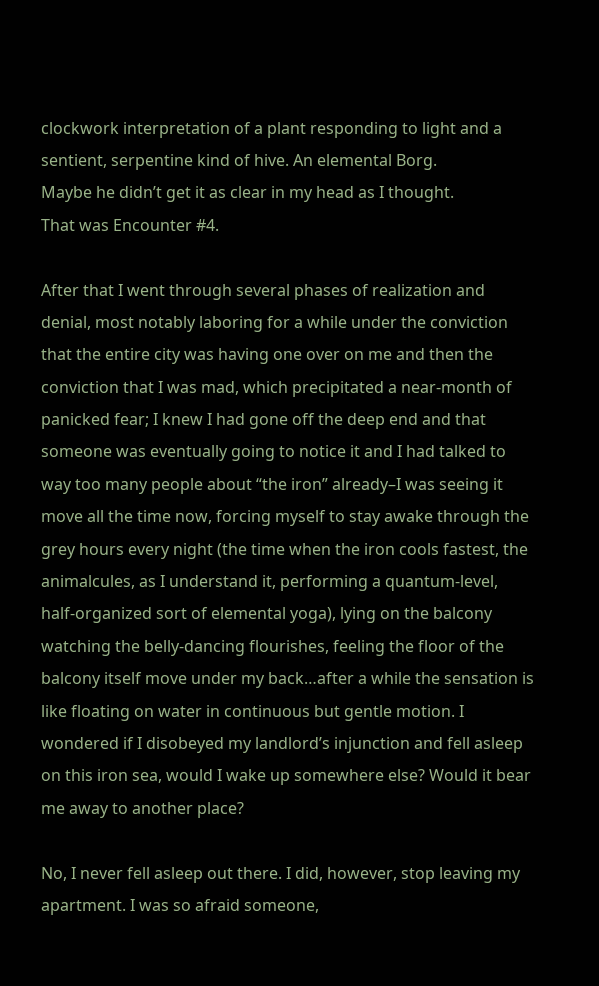clockwork interpretation of a plant responding to light and a sentient, serpentine kind of hive. An elemental Borg.
Maybe he didn’t get it as clear in my head as I thought.
That was Encounter #4.

After that I went through several phases of realization and denial, most notably laboring for a while under the conviction that the entire city was having one over on me and then the conviction that I was mad, which precipitated a near-month of panicked fear; I knew I had gone off the deep end and that someone was eventually going to notice it and I had talked to way too many people about “the iron” already–I was seeing it move all the time now, forcing myself to stay awake through the grey hours every night (the time when the iron cools fastest, the animalcules, as I understand it, performing a quantum-level, half-organized sort of elemental yoga), lying on the balcony watching the belly-dancing flourishes, feeling the floor of the balcony itself move under my back…after a while the sensation is like floating on water in continuous but gentle motion. I wondered if I disobeyed my landlord’s injunction and fell asleep on this iron sea, would I wake up somewhere else? Would it bear me away to another place?

No, I never fell asleep out there. I did, however, stop leaving my apartment. I was so afraid someone,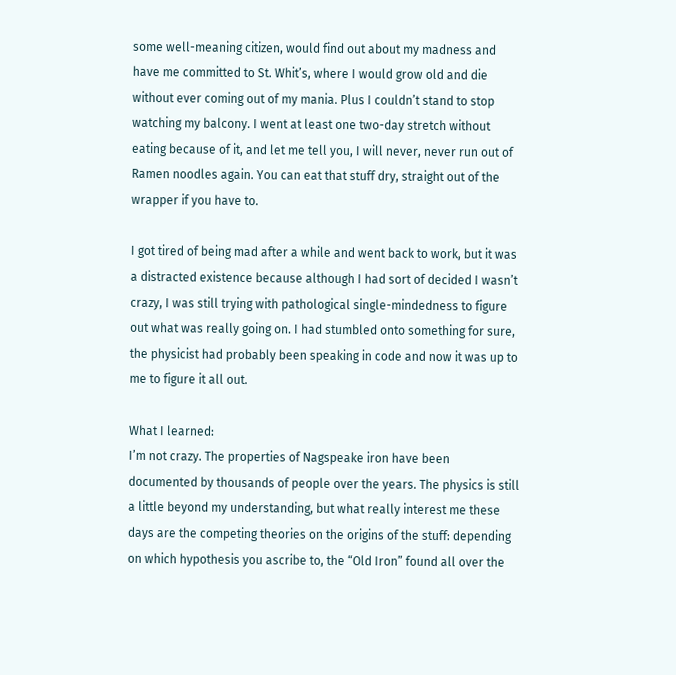some well-meaning citizen, would find out about my madness and  have me committed to St. Whit’s, where I would grow old and die without ever coming out of my mania. Plus I couldn’t stand to stop watching my balcony. I went at least one two-day stretch without eating because of it, and let me tell you, I will never, never run out of Ramen noodles again. You can eat that stuff dry, straight out of the wrapper if you have to.

I got tired of being mad after a while and went back to work, but it was a distracted existence because although I had sort of decided I wasn’t crazy, I was still trying with pathological single-mindedness to figure out what was really going on. I had stumbled onto something for sure, the physicist had probably been speaking in code and now it was up to me to figure it all out.

What I learned:
I’m not crazy. The properties of Nagspeake iron have been documented by thousands of people over the years. The physics is still a little beyond my understanding, but what really interest me these days are the competing theories on the origins of the stuff: depending on which hypothesis you ascribe to, the “Old Iron” found all over the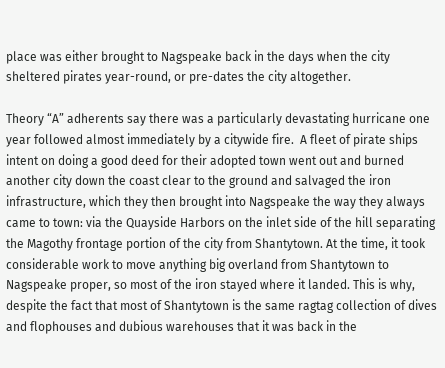place was either brought to Nagspeake back in the days when the city sheltered pirates year-round, or pre-dates the city altogether.

Theory “A” adherents say there was a particularly devastating hurricane one year followed almost immediately by a citywide fire.  A fleet of pirate ships intent on doing a good deed for their adopted town went out and burned another city down the coast clear to the ground and salvaged the iron infrastructure, which they then brought into Nagspeake the way they always came to town: via the Quayside Harbors on the inlet side of the hill separating the Magothy frontage portion of the city from Shantytown. At the time, it took considerable work to move anything big overland from Shantytown to Nagspeake proper, so most of the iron stayed where it landed. This is why, despite the fact that most of Shantytown is the same ragtag collection of dives and flophouses and dubious warehouses that it was back in the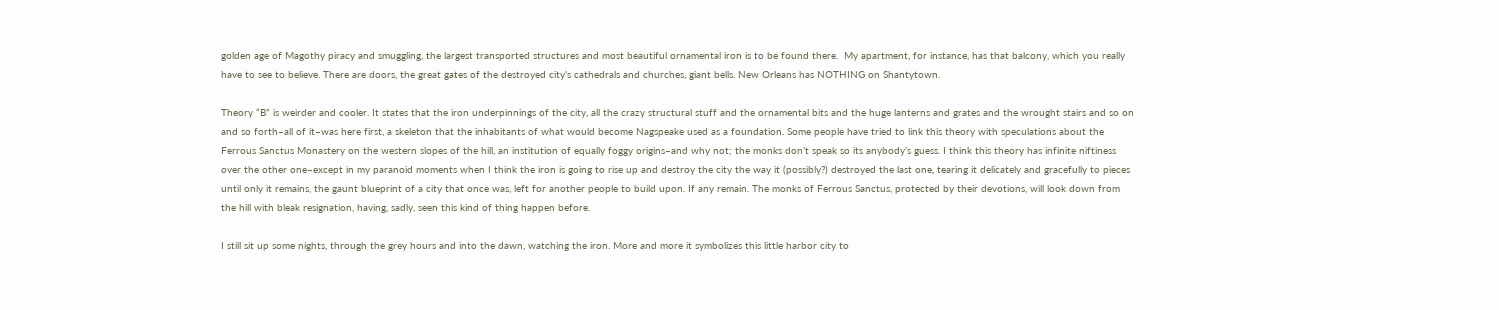golden age of Magothy piracy and smuggling, the largest transported structures and most beautiful ornamental iron is to be found there.  My apartment, for instance, has that balcony, which you really have to see to believe. There are doors, the great gates of the destroyed city’s cathedrals and churches, giant bells. New Orleans has NOTHING on Shantytown.

Theory “B” is weirder and cooler. It states that the iron underpinnings of the city, all the crazy structural stuff and the ornamental bits and the huge lanterns and grates and the wrought stairs and so on and so forth–all of it–was here first, a skeleton that the inhabitants of what would become Nagspeake used as a foundation. Some people have tried to link this theory with speculations about the Ferrous Sanctus Monastery on the western slopes of the hill, an institution of equally foggy origins–and why not; the monks don’t speak so its anybody’s guess. I think this theory has infinite niftiness over the other one–except in my paranoid moments when I think the iron is going to rise up and destroy the city the way it (possibly?) destroyed the last one, tearing it delicately and gracefully to pieces until only it remains, the gaunt blueprint of a city that once was, left for another people to build upon. If any remain. The monks of Ferrous Sanctus, protected by their devotions, will look down from the hill with bleak resignation, having, sadly, seen this kind of thing happen before.

I still sit up some nights, through the grey hours and into the dawn, watching the iron. More and more it symbolizes this little harbor city to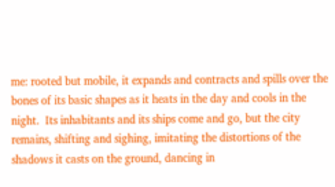me: rooted but mobile, it expands and contracts and spills over the bones of its basic shapes as it heats in the day and cools in the night.  Its inhabitants and its ships come and go, but the city remains, shifting and sighing, imitating the distortions of the shadows it casts on the ground, dancing in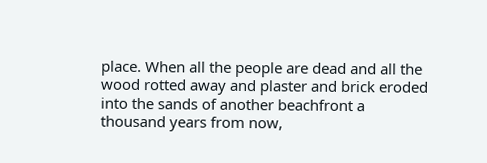place. When all the people are dead and all the wood rotted away and plaster and brick eroded into the sands of another beachfront a thousand years from now,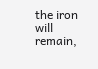the iron will remain,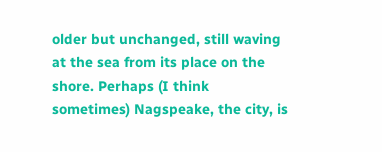older but unchanged, still waving at the sea from its place on the shore. Perhaps (I think sometimes) Nagspeake, the city, is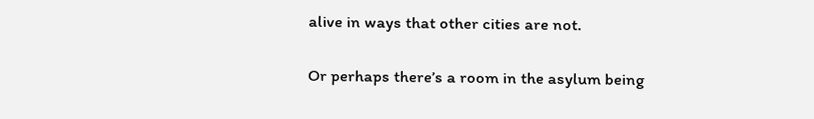alive in ways that other cities are not.

Or perhaps there’s a room in the asylum being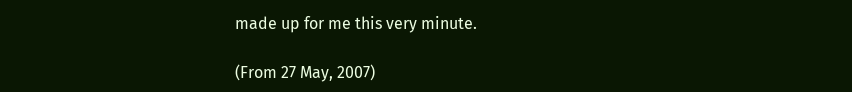made up for me this very minute.

(From 27 May, 2007)